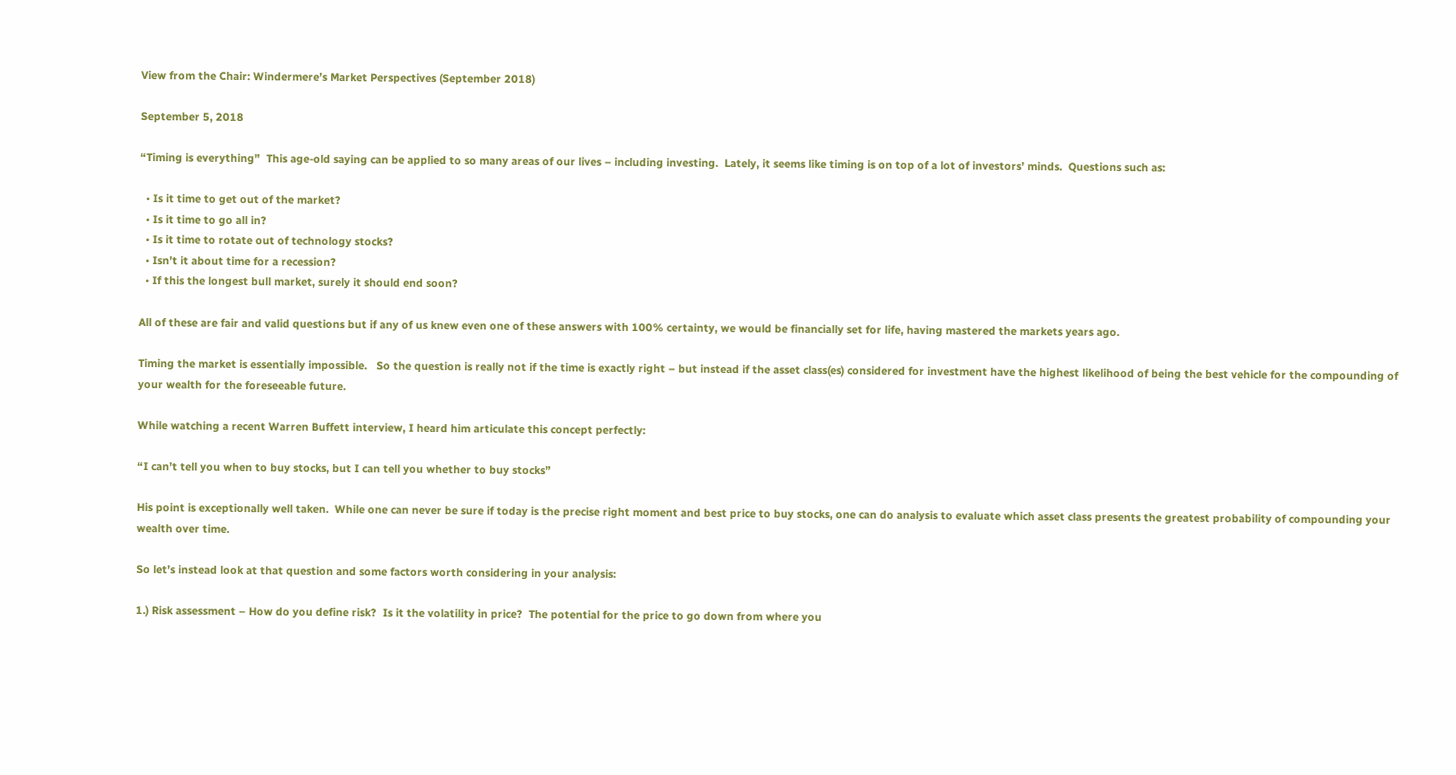View from the Chair: Windermere’s Market Perspectives (September 2018)

September 5, 2018

“Timing is everything”  This age-old saying can be applied to so many areas of our lives – including investing.  Lately, it seems like timing is on top of a lot of investors’ minds.  Questions such as:

  • Is it time to get out of the market?
  • Is it time to go all in?
  • Is it time to rotate out of technology stocks?
  • Isn’t it about time for a recession?
  • If this the longest bull market, surely it should end soon?

All of these are fair and valid questions but if any of us knew even one of these answers with 100% certainty, we would be financially set for life, having mastered the markets years ago.

Timing the market is essentially impossible.   So the question is really not if the time is exactly right – but instead if the asset class(es) considered for investment have the highest likelihood of being the best vehicle for the compounding of your wealth for the foreseeable future.

While watching a recent Warren Buffett interview, I heard him articulate this concept perfectly:

“I can’t tell you when to buy stocks, but I can tell you whether to buy stocks”

His point is exceptionally well taken.  While one can never be sure if today is the precise right moment and best price to buy stocks, one can do analysis to evaluate which asset class presents the greatest probability of compounding your wealth over time.

So let’s instead look at that question and some factors worth considering in your analysis:

1.) Risk assessment – How do you define risk?  Is it the volatility in price?  The potential for the price to go down from where you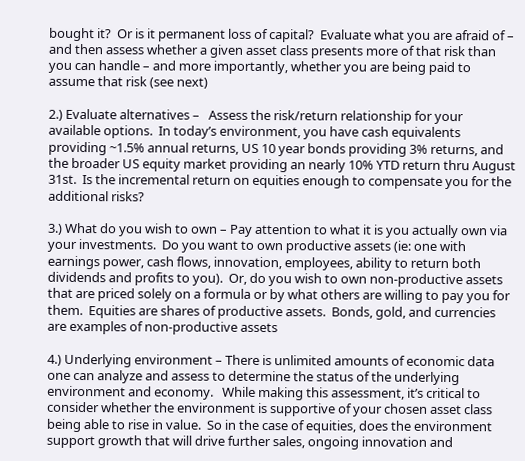bought it?  Or is it permanent loss of capital?  Evaluate what you are afraid of – and then assess whether a given asset class presents more of that risk than you can handle – and more importantly, whether you are being paid to assume that risk (see next)

2.) Evaluate alternatives –   Assess the risk/return relationship for your available options.  In today’s environment, you have cash equivalents providing ~1.5% annual returns, US 10 year bonds providing 3% returns, and the broader US equity market providing an nearly 10% YTD return thru August 31st.  Is the incremental return on equities enough to compensate you for the additional risks?

3.) What do you wish to own – Pay attention to what it is you actually own via your investments.  Do you want to own productive assets (ie: one with earnings power, cash flows, innovation, employees, ability to return both dividends and profits to you).  Or, do you wish to own non-productive assets that are priced solely on a formula or by what others are willing to pay you for them.  Equities are shares of productive assets.  Bonds, gold, and currencies are examples of non-productive assets

4.) Underlying environment – There is unlimited amounts of economic data one can analyze and assess to determine the status of the underlying environment and economy.   While making this assessment, it’s critical to consider whether the environment is supportive of your chosen asset class being able to rise in value.  So in the case of equities, does the environment support growth that will drive further sales, ongoing innovation and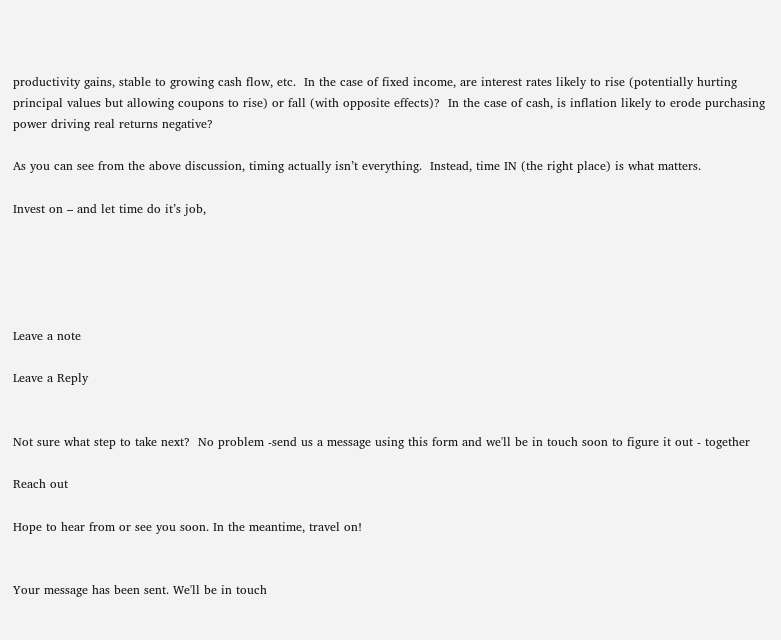productivity gains, stable to growing cash flow, etc.  In the case of fixed income, are interest rates likely to rise (potentially hurting principal values but allowing coupons to rise) or fall (with opposite effects)?  In the case of cash, is inflation likely to erode purchasing power driving real returns negative?

As you can see from the above discussion, timing actually isn’t everything.  Instead, time IN (the right place) is what matters.

Invest on – and let time do it’s job,





Leave a note

Leave a Reply


Not sure what step to take next?  No problem -send us a message using this form and we'll be in touch soon to figure it out - together

Reach out

Hope to hear from or see you soon. In the meantime, travel on!


Your message has been sent. We'll be in touch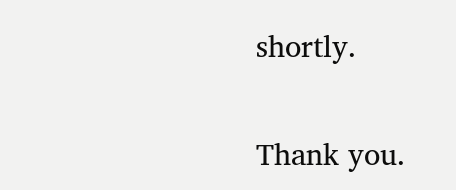shortly.

Thank you.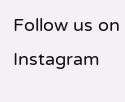Follow us on Instagram